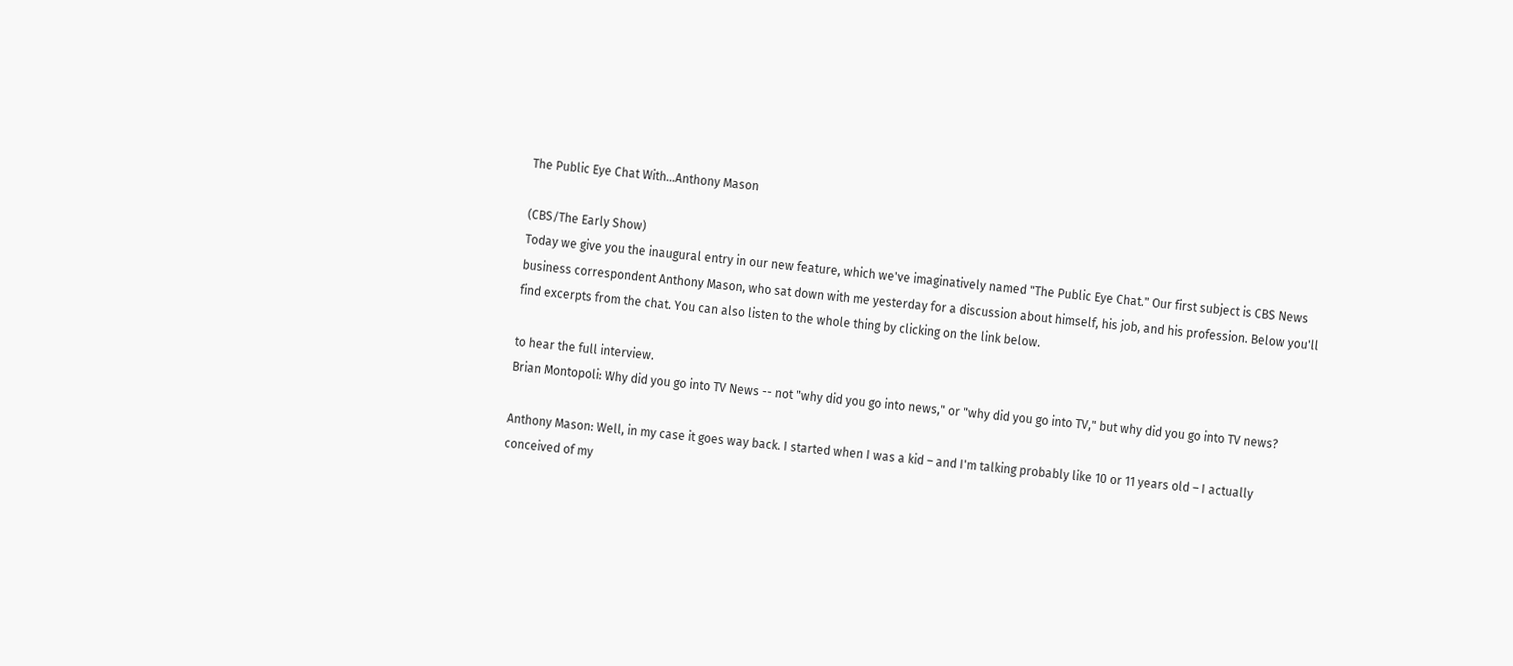The Public Eye Chat With…Anthony Mason

(CBS/The Early Show)
Today we give you the inaugural entry in our new feature, which we've imaginatively named "The Public Eye Chat." Our first subject is CBS News business correspondent Anthony Mason, who sat down with me yesterday for a discussion about himself, his job, and his profession. Below you'll find excerpts from the chat. You can also listen to the whole thing by clicking on the link below.

to hear the full interview.
Brian Montopoli: Why did you go into TV News -- not "why did you go into news," or "why did you go into TV," but why did you go into TV news?

Anthony Mason: Well, in my case it goes way back. I started when I was a kid – and I'm talking probably like 10 or 11 years old – I actually conceived of my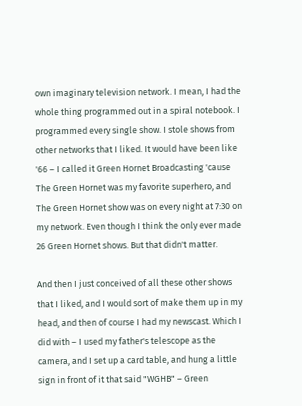own imaginary television network. I mean, I had the whole thing programmed out in a spiral notebook. I programmed every single show. I stole shows from other networks that I liked. It would have been like '66 – I called it Green Hornet Broadcasting 'cause The Green Hornet was my favorite superhero, and The Green Hornet show was on every night at 7:30 on my network. Even though I think the only ever made 26 Green Hornet shows. But that didn't matter.

And then I just conceived of all these other shows that I liked, and I would sort of make them up in my head, and then of course I had my newscast. Which I did with – I used my father's telescope as the camera, and I set up a card table, and hung a little sign in front of it that said "WGHB" – Green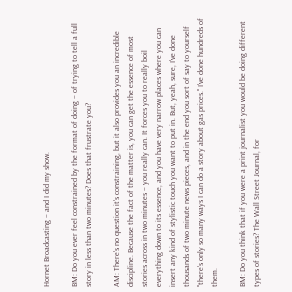Hornet Broadcasting – and I did my show.

BM: Do you ever feel constrained by the format of doing – of trying to tell a full story in less than two minutes? Does that frustrate you?

AM: There's no question it's constraining, but it also provides you an incredible discipline. Because the fact of the matter is, you can get the essence of most stories across in two minutes – you really can. It forces you to really boil everything down to its essence, and you have very narrow places where you can insert any kind of stylistic touch you want to put in. But, yeah, sure, I've done thousands of two minute news pieces, and in the end you sort of say to yourself "there's only so many ways I can do a story about gas prices." I've done hundreds of them.

BM: Do you think that if you were a print journalist you would be doing different types of stories? The Wall Street Journal, for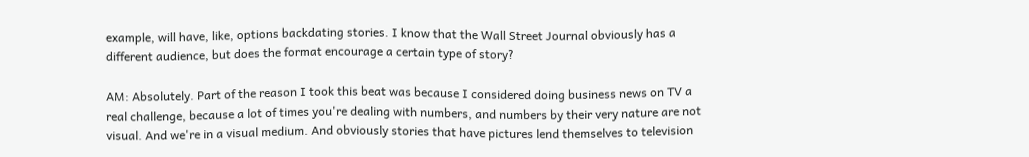example, will have, like, options backdating stories. I know that the Wall Street Journal obviously has a different audience, but does the format encourage a certain type of story?

AM: Absolutely. Part of the reason I took this beat was because I considered doing business news on TV a real challenge, because a lot of times you're dealing with numbers, and numbers by their very nature are not visual. And we're in a visual medium. And obviously stories that have pictures lend themselves to television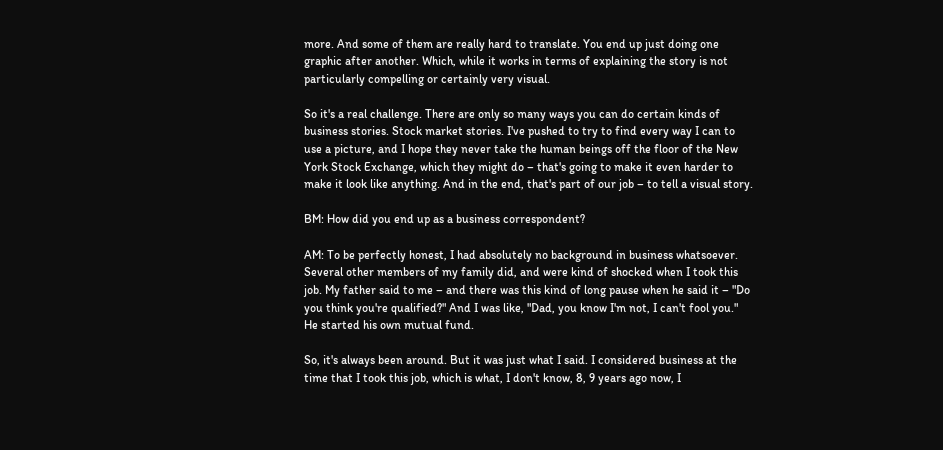more. And some of them are really hard to translate. You end up just doing one graphic after another. Which, while it works in terms of explaining the story is not particularly compelling or certainly very visual.

So it's a real challenge. There are only so many ways you can do certain kinds of business stories. Stock market stories. I've pushed to try to find every way I can to use a picture, and I hope they never take the human beings off the floor of the New York Stock Exchange, which they might do – that's going to make it even harder to make it look like anything. And in the end, that's part of our job – to tell a visual story.

BM: How did you end up as a business correspondent?

AM: To be perfectly honest, I had absolutely no background in business whatsoever. Several other members of my family did, and were kind of shocked when I took this job. My father said to me – and there was this kind of long pause when he said it – "Do you think you're qualified?" And I was like, "Dad, you know I'm not, I can't fool you." He started his own mutual fund.

So, it's always been around. But it was just what I said. I considered business at the time that I took this job, which is what, I don't know, 8, 9 years ago now, I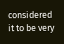considered it to be very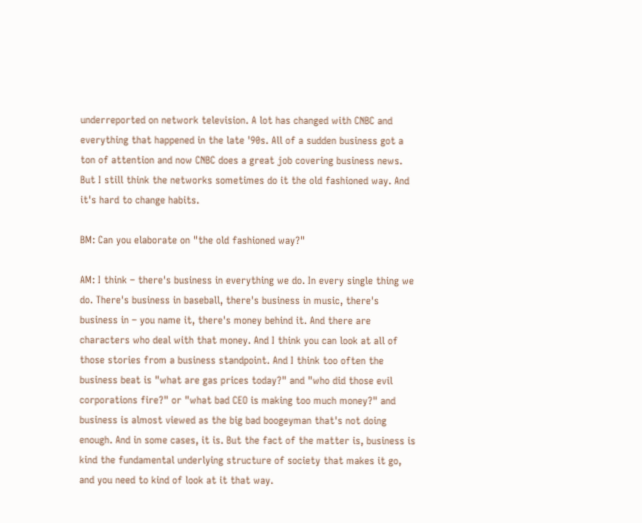underreported on network television. A lot has changed with CNBC and everything that happened in the late '90s. All of a sudden business got a ton of attention and now CNBC does a great job covering business news. But I still think the networks sometimes do it the old fashioned way. And it's hard to change habits.

BM: Can you elaborate on "the old fashioned way?"

AM: I think – there's business in everything we do. In every single thing we do. There's business in baseball, there's business in music, there's business in – you name it, there's money behind it. And there are characters who deal with that money. And I think you can look at all of those stories from a business standpoint. And I think too often the business beat is "what are gas prices today?" and "who did those evil corporations fire?" or "what bad CEO is making too much money?" and business is almost viewed as the big bad boogeyman that's not doing enough. And in some cases, it is. But the fact of the matter is, business is kind the fundamental underlying structure of society that makes it go, and you need to kind of look at it that way.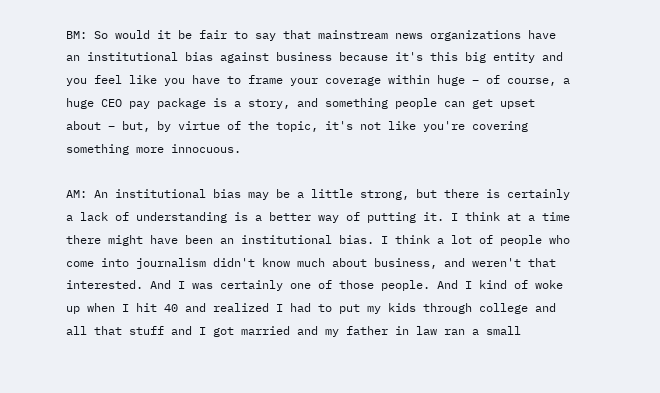BM: So would it be fair to say that mainstream news organizations have an institutional bias against business because it's this big entity and you feel like you have to frame your coverage within huge – of course, a huge CEO pay package is a story, and something people can get upset about – but, by virtue of the topic, it's not like you're covering something more innocuous.

AM: An institutional bias may be a little strong, but there is certainly a lack of understanding is a better way of putting it. I think at a time there might have been an institutional bias. I think a lot of people who come into journalism didn't know much about business, and weren't that interested. And I was certainly one of those people. And I kind of woke up when I hit 40 and realized I had to put my kids through college and all that stuff and I got married and my father in law ran a small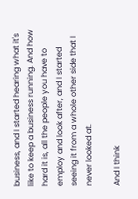business, and I started hearing what it's like to keep a business running. And how hard it is, all the people you have to employ and look after, and I started seeing it from a whole other side that I never looked at.

And I think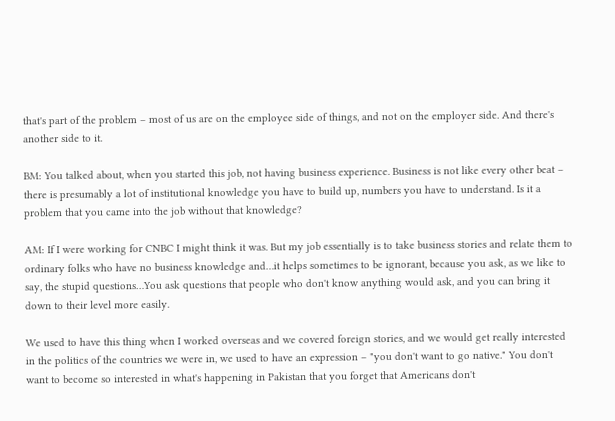that's part of the problem – most of us are on the employee side of things, and not on the employer side. And there's another side to it.

BM: You talked about, when you started this job, not having business experience. Business is not like every other beat – there is presumably a lot of institutional knowledge you have to build up, numbers you have to understand. Is it a problem that you came into the job without that knowledge?

AM: If I were working for CNBC I might think it was. But my job essentially is to take business stories and relate them to ordinary folks who have no business knowledge and…it helps sometimes to be ignorant, because you ask, as we like to say, the stupid questions…You ask questions that people who don't know anything would ask, and you can bring it down to their level more easily.

We used to have this thing when I worked overseas and we covered foreign stories, and we would get really interested in the politics of the countries we were in, we used to have an expression – "you don't want to go native." You don't want to become so interested in what's happening in Pakistan that you forget that Americans don't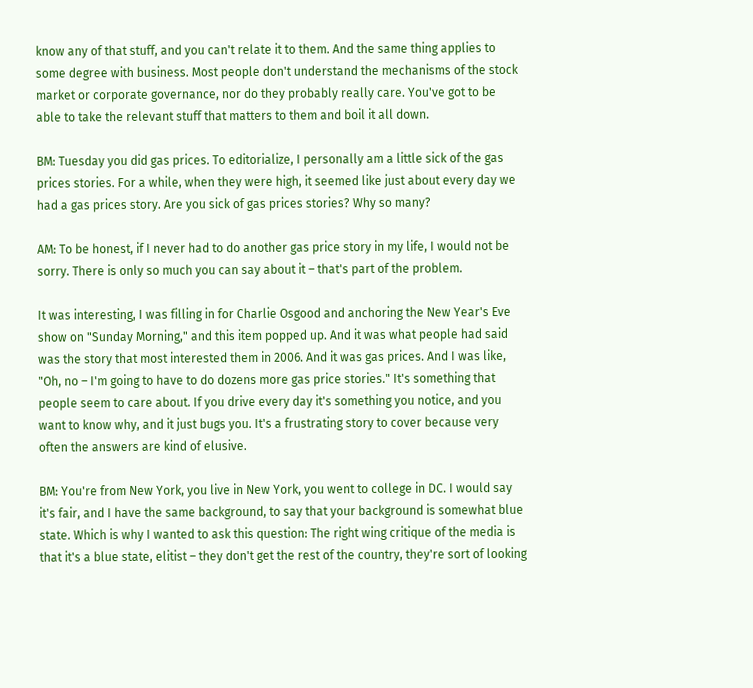know any of that stuff, and you can't relate it to them. And the same thing applies to some degree with business. Most people don't understand the mechanisms of the stock market or corporate governance, nor do they probably really care. You've got to be able to take the relevant stuff that matters to them and boil it all down.

BM: Tuesday you did gas prices. To editorialize, I personally am a little sick of the gas prices stories. For a while, when they were high, it seemed like just about every day we had a gas prices story. Are you sick of gas prices stories? Why so many?

AM: To be honest, if I never had to do another gas price story in my life, I would not be sorry. There is only so much you can say about it – that's part of the problem.

It was interesting, I was filling in for Charlie Osgood and anchoring the New Year's Eve show on "Sunday Morning," and this item popped up. And it was what people had said was the story that most interested them in 2006. And it was gas prices. And I was like, "Oh, no – I'm going to have to do dozens more gas price stories." It's something that people seem to care about. If you drive every day it's something you notice, and you want to know why, and it just bugs you. It's a frustrating story to cover because very often the answers are kind of elusive.

BM: You're from New York, you live in New York, you went to college in DC. I would say it's fair, and I have the same background, to say that your background is somewhat blue state. Which is why I wanted to ask this question: The right wing critique of the media is that it's a blue state, elitist – they don't get the rest of the country, they're sort of looking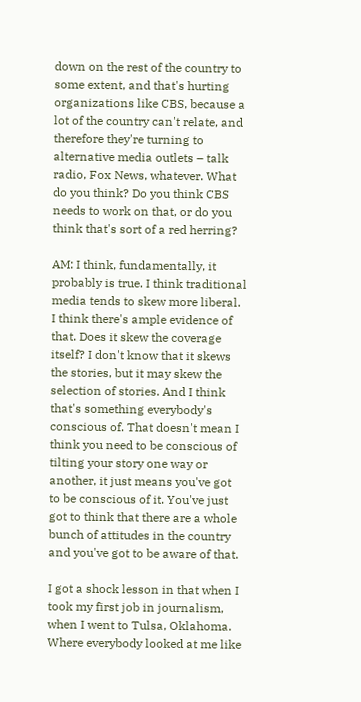down on the rest of the country to some extent, and that's hurting organizations like CBS, because a lot of the country can't relate, and therefore they're turning to alternative media outlets – talk radio, Fox News, whatever. What do you think? Do you think CBS needs to work on that, or do you think that's sort of a red herring?

AM: I think, fundamentally, it probably is true. I think traditional media tends to skew more liberal. I think there's ample evidence of that. Does it skew the coverage itself? I don't know that it skews the stories, but it may skew the selection of stories. And I think that's something everybody's conscious of. That doesn't mean I think you need to be conscious of tilting your story one way or another, it just means you've got to be conscious of it. You've just got to think that there are a whole bunch of attitudes in the country and you've got to be aware of that.

I got a shock lesson in that when I took my first job in journalism, when I went to Tulsa, Oklahoma. Where everybody looked at me like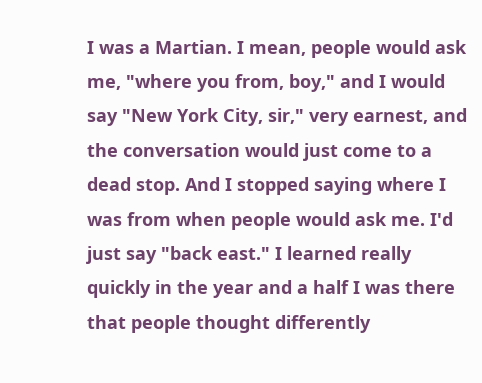I was a Martian. I mean, people would ask me, "where you from, boy," and I would say "New York City, sir," very earnest, and the conversation would just come to a dead stop. And I stopped saying where I was from when people would ask me. I'd just say "back east." I learned really quickly in the year and a half I was there that people thought differently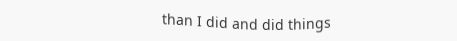than I did and did things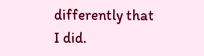differently that I did.